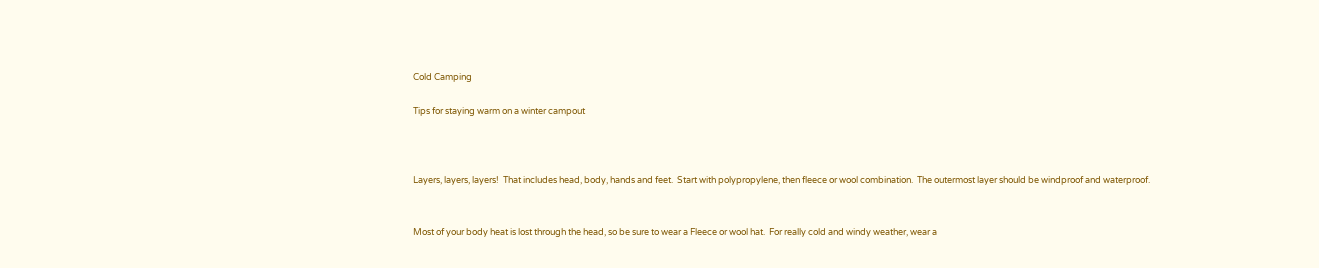Cold Camping

Tips for staying warm on a winter campout



Layers, layers, layers!  That includes head, body, hands and feet.  Start with polypropylene, then fleece or wool combination.  The outermost layer should be windproof and waterproof.


Most of your body heat is lost through the head, so be sure to wear a Fleece or wool hat.  For really cold and windy weather, wear a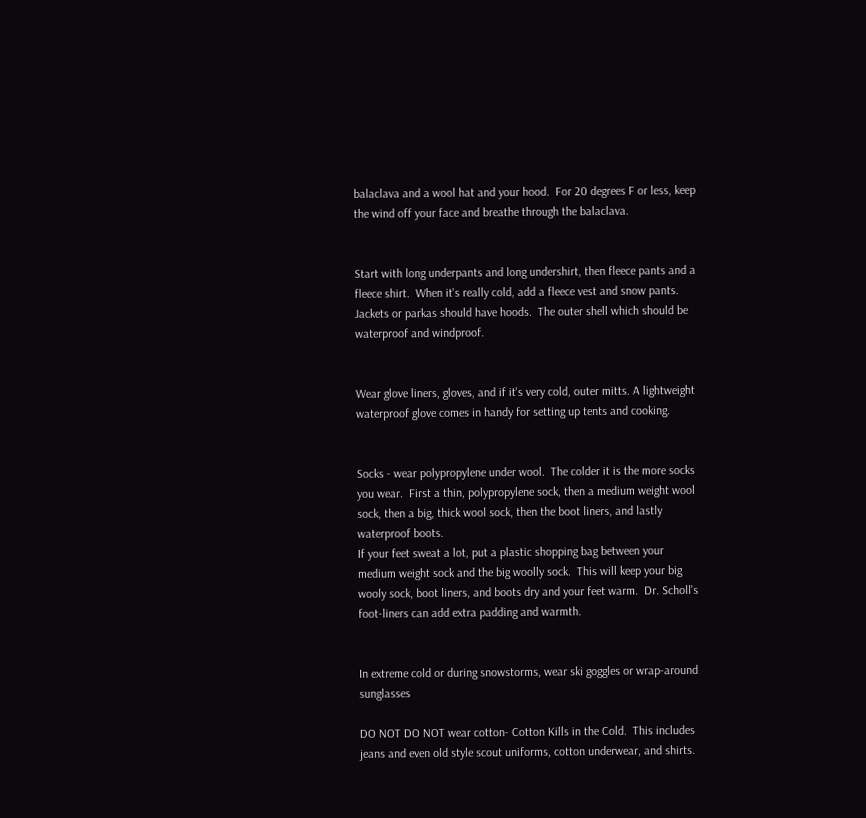balaclava and a wool hat and your hood.  For 20 degrees F or less, keep the wind off your face and breathe through the balaclava.


Start with long underpants and long undershirt, then fleece pants and a fleece shirt.  When it's really cold, add a fleece vest and snow pants. Jackets or parkas should have hoods.  The outer shell which should be waterproof and windproof.


Wear glove liners, gloves, and if it's very cold, outer mitts. A lightweight waterproof glove comes in handy for setting up tents and cooking.


Socks - wear polypropylene under wool.  The colder it is the more socks you wear.  First a thin, polypropylene sock, then a medium weight wool sock, then a big, thick wool sock, then the boot liners, and lastly waterproof boots.
If your feet sweat a lot, put a plastic shopping bag between your medium weight sock and the big woolly sock.  This will keep your big wooly sock, boot liners, and boots dry and your feet warm.  Dr. Scholl's foot-liners can add extra padding and warmth.


In extreme cold or during snowstorms, wear ski goggles or wrap-around sunglasses

DO NOT DO NOT wear cotton- Cotton Kills in the Cold.  This includes jeans and even old style scout uniforms, cotton underwear, and shirts.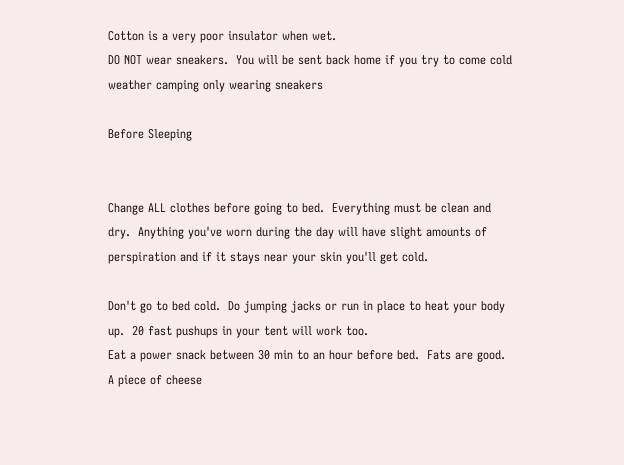Cotton is a very poor insulator when wet.
DO NOT wear sneakers.  You will be sent back home if you try to come cold weather camping only wearing sneakers

Before Sleeping


Change ALL clothes before going to bed.  Everything must be clean and dry.  Anything you've worn during the day will have slight amounts of perspiration and if it stays near your skin you'll get cold.

Don't go to bed cold.  Do jumping jacks or run in place to heat your body up.  20 fast pushups in your tent will work too.
Eat a power snack between 30 min to an hour before bed.  Fats are good.  A piece of cheese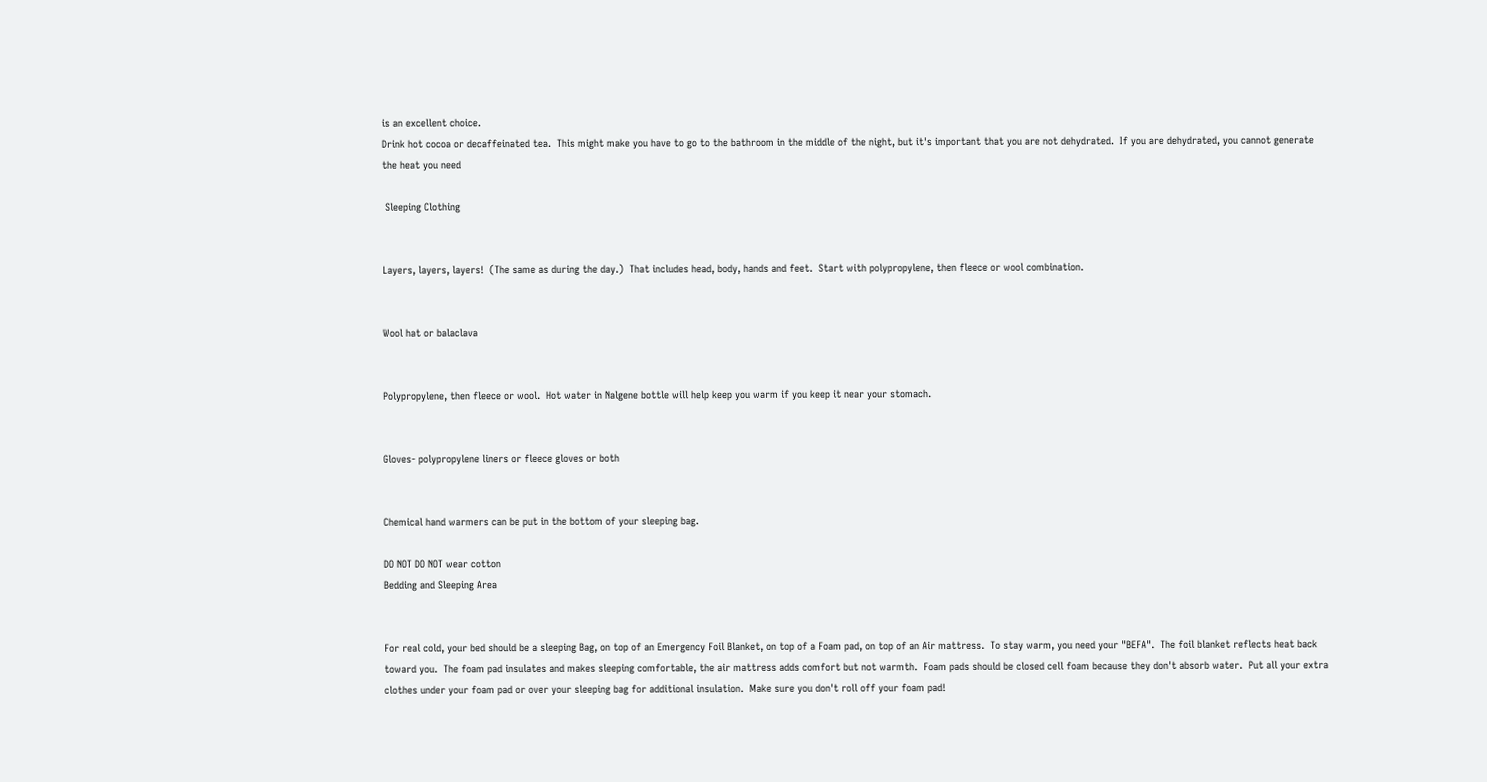is an excellent choice.
Drink hot cocoa or decaffeinated tea.  This might make you have to go to the bathroom in the middle of the night, but it's important that you are not dehydrated.  If you are dehydrated, you cannot generate the heat you need

 Sleeping Clothing


Layers, layers, layers!  (The same as during the day.)  That includes head, body, hands and feet.  Start with polypropylene, then fleece or wool combination.


Wool hat or balaclava


Polypropylene, then fleece or wool.  Hot water in Nalgene bottle will help keep you warm if you keep it near your stomach.


Gloves- polypropylene liners or fleece gloves or both


Chemical hand warmers can be put in the bottom of your sleeping bag.

DO NOT DO NOT wear cotton
Bedding and Sleeping Area


For real cold, your bed should be a sleeping Bag, on top of an Emergency Foil Blanket, on top of a Foam pad, on top of an Air mattress.  To stay warm, you need your "BEFA".  The foil blanket reflects heat back toward you.  The foam pad insulates and makes sleeping comfortable, the air mattress adds comfort but not warmth.  Foam pads should be closed cell foam because they don't absorb water.  Put all your extra clothes under your foam pad or over your sleeping bag for additional insulation.  Make sure you don't roll off your foam pad!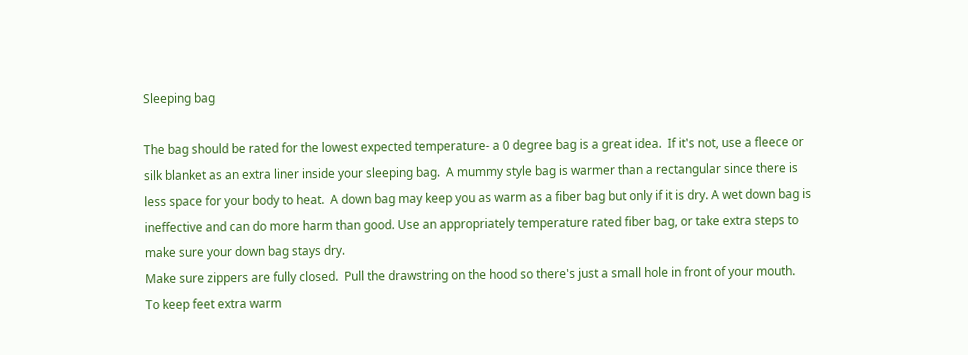Sleeping bag

The bag should be rated for the lowest expected temperature- a 0 degree bag is a great idea.  If it's not, use a fleece or silk blanket as an extra liner inside your sleeping bag.  A mummy style bag is warmer than a rectangular since there is less space for your body to heat.  A down bag may keep you as warm as a fiber bag but only if it is dry. A wet down bag is ineffective and can do more harm than good. Use an appropriately temperature rated fiber bag, or take extra steps to make sure your down bag stays dry.
Make sure zippers are fully closed.  Pull the drawstring on the hood so there's just a small hole in front of your mouth.  To keep feet extra warm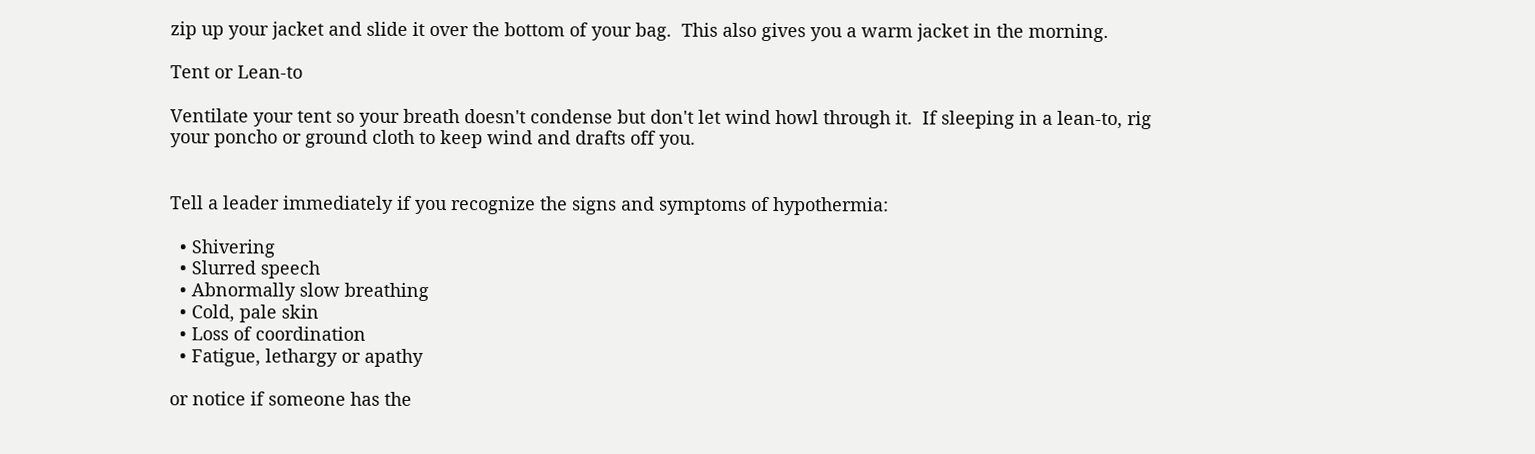zip up your jacket and slide it over the bottom of your bag.  This also gives you a warm jacket in the morning.

Tent or Lean-to

Ventilate your tent so your breath doesn't condense but don't let wind howl through it.  If sleeping in a lean-to, rig your poncho or ground cloth to keep wind and drafts off you.


Tell a leader immediately if you recognize the signs and symptoms of hypothermia:

  • Shivering
  • Slurred speech
  • Abnormally slow breathing
  • Cold, pale skin
  • Loss of coordination
  • Fatigue, lethargy or apathy

or notice if someone has the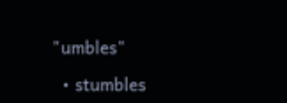"umbles"

  • stumbles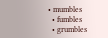• mumbles
  • fumbles
  • grumbles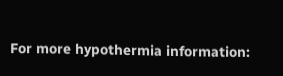For more hypothermia information: